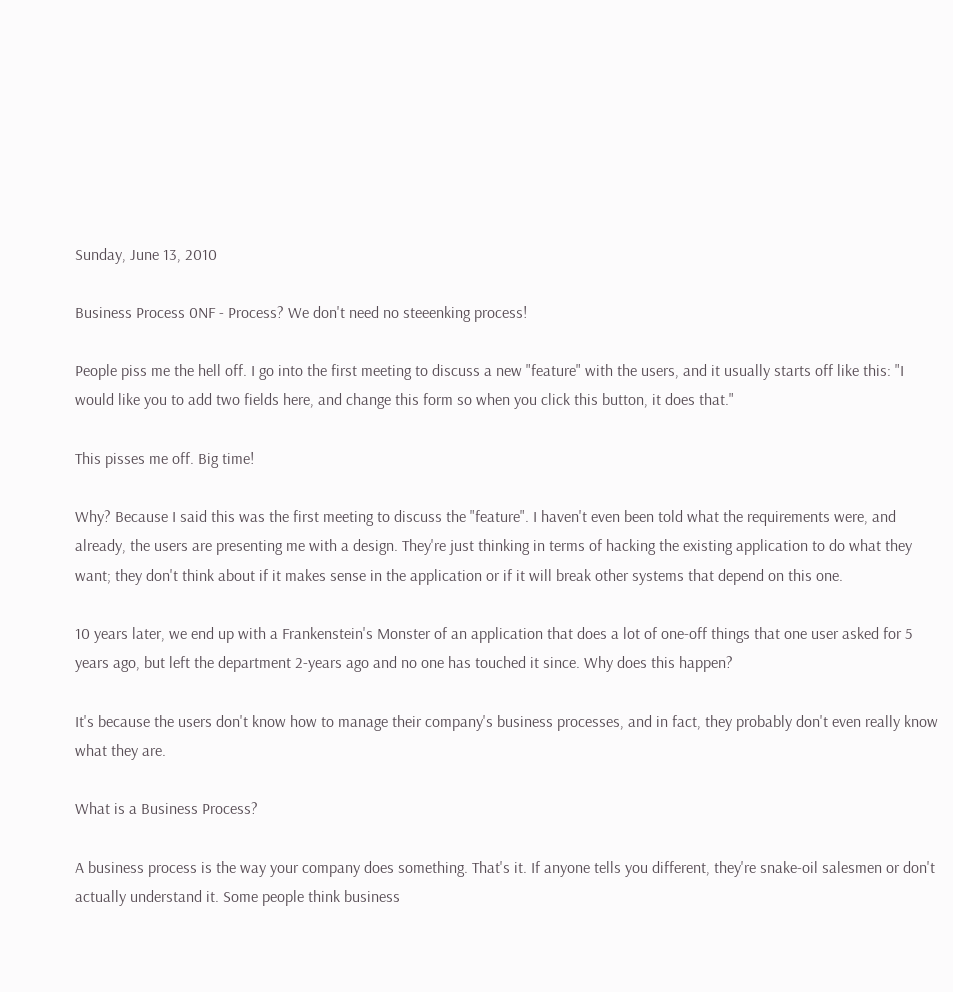Sunday, June 13, 2010

Business Process 0NF - Process? We don't need no steeenking process!

People piss me the hell off. I go into the first meeting to discuss a new "feature" with the users, and it usually starts off like this: "I would like you to add two fields here, and change this form so when you click this button, it does that."

This pisses me off. Big time!

Why? Because I said this was the first meeting to discuss the "feature". I haven't even been told what the requirements were, and already, the users are presenting me with a design. They're just thinking in terms of hacking the existing application to do what they want; they don't think about if it makes sense in the application or if it will break other systems that depend on this one.

10 years later, we end up with a Frankenstein's Monster of an application that does a lot of one-off things that one user asked for 5 years ago, but left the department 2-years ago and no one has touched it since. Why does this happen?

It's because the users don't know how to manage their company's business processes, and in fact, they probably don't even really know what they are.

What is a Business Process?

A business process is the way your company does something. That's it. If anyone tells you different, they're snake-oil salesmen or don't actually understand it. Some people think business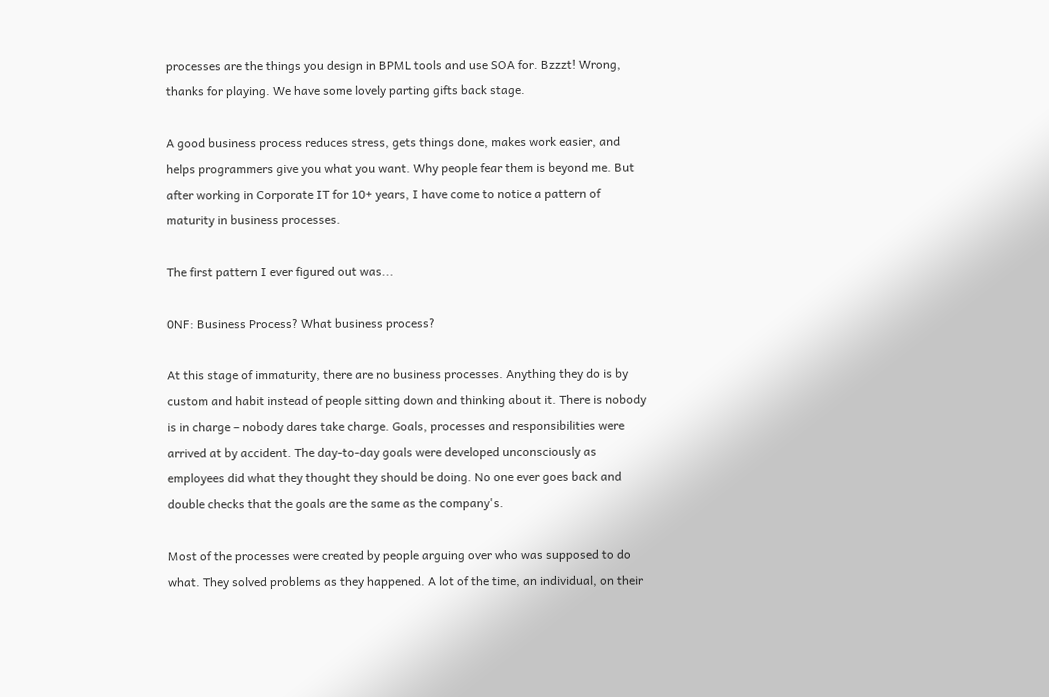processes are the things you design in BPML tools and use SOA for. Bzzzt! Wrong, thanks for playing. We have some lovely parting gifts back stage.

A good business process reduces stress, gets things done, makes work easier, and helps programmers give you what you want. Why people fear them is beyond me. But after working in Corporate IT for 10+ years, I have come to notice a pattern of maturity in business processes.

The first pattern I ever figured out was...

0NF: Business Process? What business process?

At this stage of immaturity, there are no business processes. Anything they do is by custom and habit instead of people sitting down and thinking about it. There is nobody is in charge – nobody dares take charge. Goals, processes and responsibilities were arrived at by accident. The day-to-day goals were developed unconsciously as employees did what they thought they should be doing. No one ever goes back and double checks that the goals are the same as the company's.

Most of the processes were created by people arguing over who was supposed to do what. They solved problems as they happened. A lot of the time, an individual, on their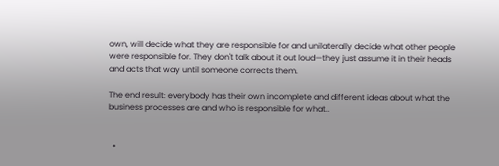own, will decide what they are responsible for and unilaterally decide what other people were responsible for. They don't talk about it out loud—they just assume it in their heads and acts that way until someone corrects them.

The end result: everybody has their own incomplete and different ideas about what the business processes are and who is responsible for what..


  •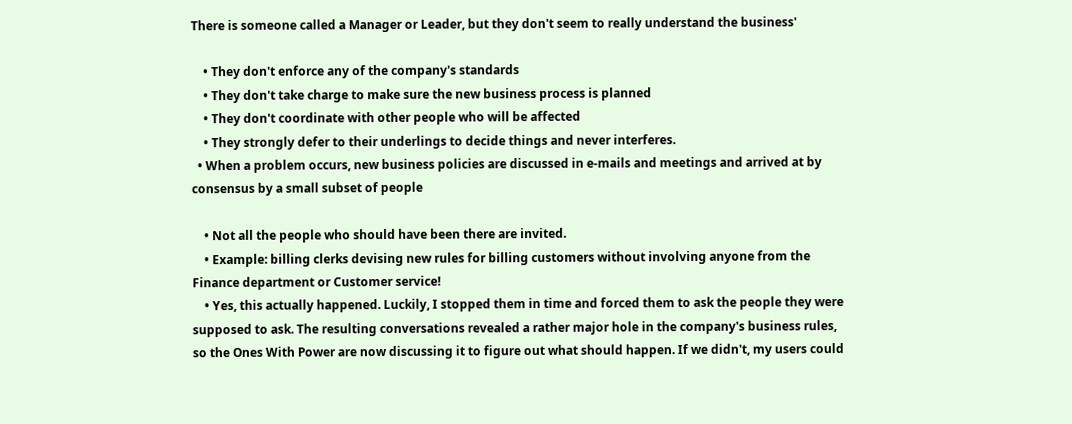There is someone called a Manager or Leader, but they don't seem to really understand the business'

    • They don't enforce any of the company's standards
    • They don't take charge to make sure the new business process is planned
    • They don't coordinate with other people who will be affected
    • They strongly defer to their underlings to decide things and never interferes.
  • When a problem occurs, new business policies are discussed in e-mails and meetings and arrived at by consensus by a small subset of people

    • Not all the people who should have been there are invited.
    • Example: billing clerks devising new rules for billing customers without involving anyone from the Finance department or Customer service!
    • Yes, this actually happened. Luckily, I stopped them in time and forced them to ask the people they were supposed to ask. The resulting conversations revealed a rather major hole in the company's business rules, so the Ones With Power are now discussing it to figure out what should happen. If we didn't, my users could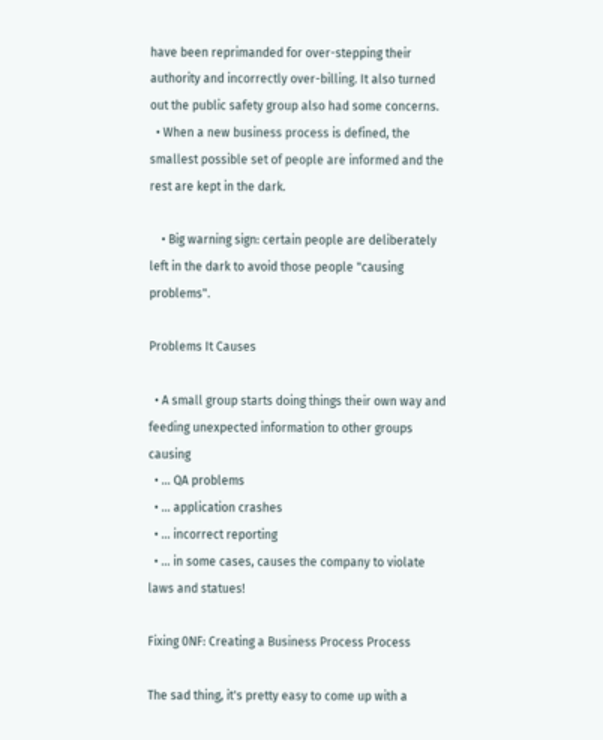have been reprimanded for over-stepping their authority and incorrectly over-billing. It also turned out the public safety group also had some concerns.
  • When a new business process is defined, the smallest possible set of people are informed and the rest are kept in the dark.

    • Big warning sign: certain people are deliberately left in the dark to avoid those people "causing problems".

Problems It Causes

  • A small group starts doing things their own way and feeding unexpected information to other groups causing
  • ... QA problems
  • ... application crashes
  • ... incorrect reporting
  • ... in some cases, causes the company to violate laws and statues!

Fixing 0NF: Creating a Business Process Process

The sad thing, it's pretty easy to come up with a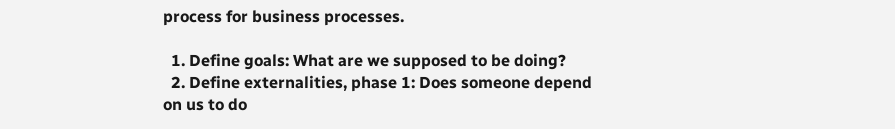process for business processes.

  1. Define goals: What are we supposed to be doing?
  2. Define externalities, phase 1: Does someone depend on us to do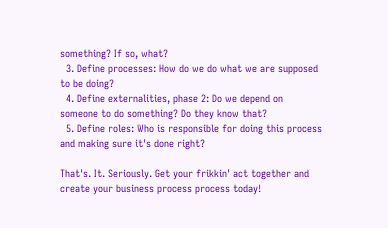something? If so, what?
  3. Define processes: How do we do what we are supposed to be doing?
  4. Define externalities, phase 2: Do we depend on someone to do something? Do they know that?
  5. Define roles: Who is responsible for doing this process and making sure it's done right?

That's. It. Seriously. Get your frikkin' act together and create your business process process today!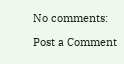No comments:

Post a Comment